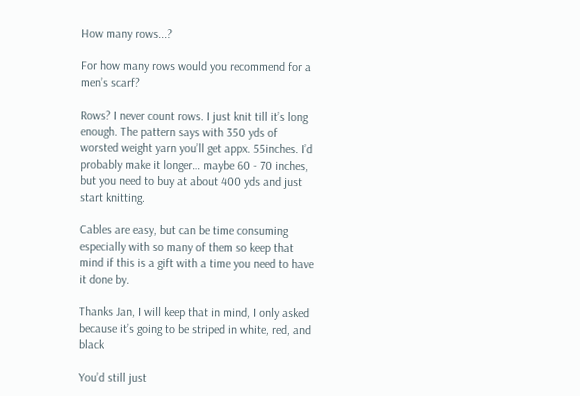How many rows...?

For how many rows would you recommend for a men’s scarf?

Rows? I never count rows. I just knit till it’s long enough. The pattern says with 350 yds of worsted weight yarn you’ll get appx. 55inches. I’d probably make it longer… maybe 60 - 70 inches, but you need to buy at about 400 yds and just start knitting.

Cables are easy, but can be time consuming especially with so many of them so keep that mind if this is a gift with a time you need to have it done by.

Thanks Jan, I will keep that in mind, I only asked because it’s going to be striped in white, red, and black

You’d still just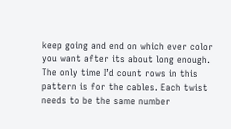keep going and end on which ever color you want after its about long enough. The only time I’d count rows in this pattern is for the cables. Each twist needs to be the same number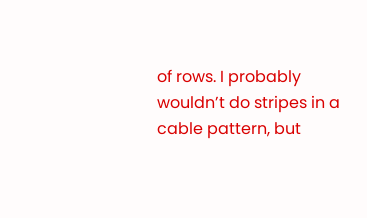of rows. I probably wouldn’t do stripes in a cable pattern, but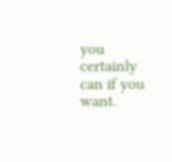you certainly can if you want.